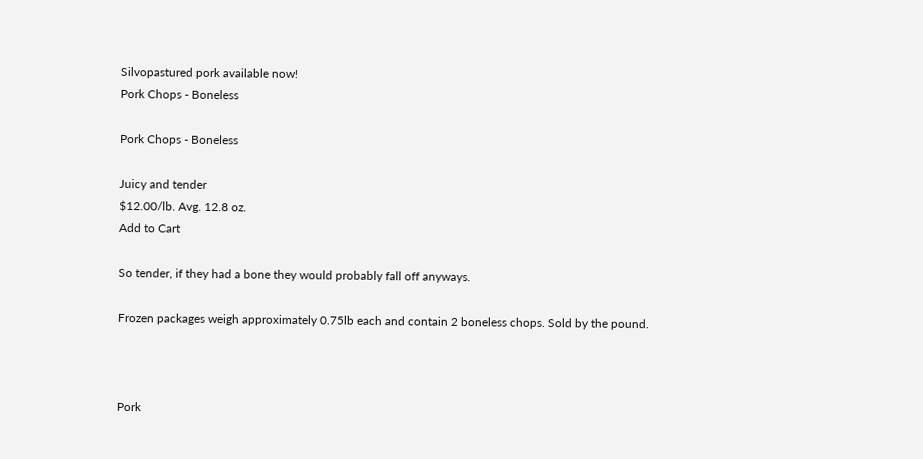Silvopastured pork available now!
Pork Chops - Boneless

Pork Chops - Boneless

Juicy and tender
$12.00/lb. Avg. 12.8 oz.
Add to Cart

So tender, if they had a bone they would probably fall off anyways.

Frozen packages weigh approximately 0.75lb each and contain 2 boneless chops. Sold by the pound.



Pork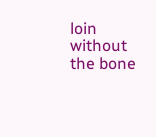loin without the bone